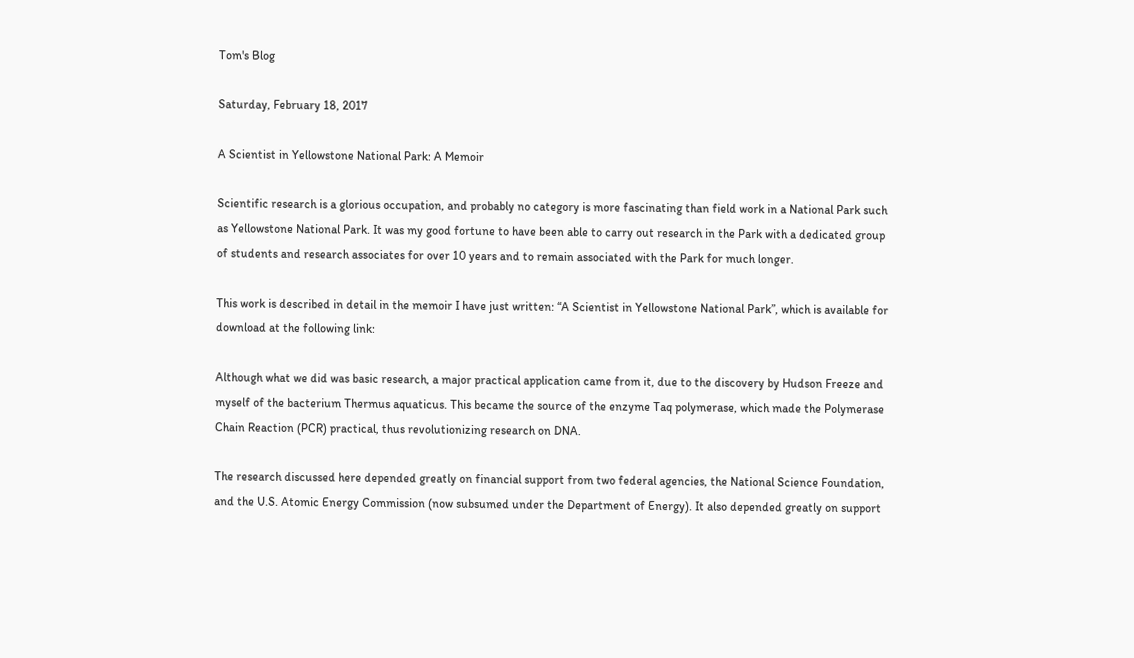Tom's Blog

Saturday, February 18, 2017

A Scientist in Yellowstone National Park: A Memoir

Scientific research is a glorious occupation, and probably no category is more fascinating than field work in a National Park such as Yellowstone National Park. It was my good fortune to have been able to carry out research in the Park with a dedicated group of students and research associates for over 10 years and to remain associated with the Park for much longer.

This work is described in detail in the memoir I have just written: “A Scientist in Yellowstone National Park”, which is available for download at the following link:

Although what we did was basic research, a major practical application came from it, due to the discovery by Hudson Freeze and myself of the bacterium Thermus aquaticus. This became the source of the enzyme Taq polymerase, which made the Polymerase Chain Reaction (PCR) practical, thus revolutionizing research on DNA.

The research discussed here depended greatly on financial support from two federal agencies, the National Science Foundation, and the U.S. Atomic Energy Commission (now subsumed under the Department of Energy). It also depended greatly on support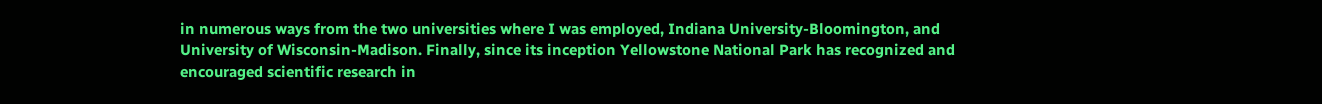in numerous ways from the two universities where I was employed, Indiana University-Bloomington, and University of Wisconsin-Madison. Finally, since its inception Yellowstone National Park has recognized and encouraged scientific research in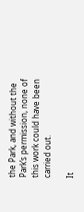the Park, and without the Park’s permission, none of this work could have been carried out.

It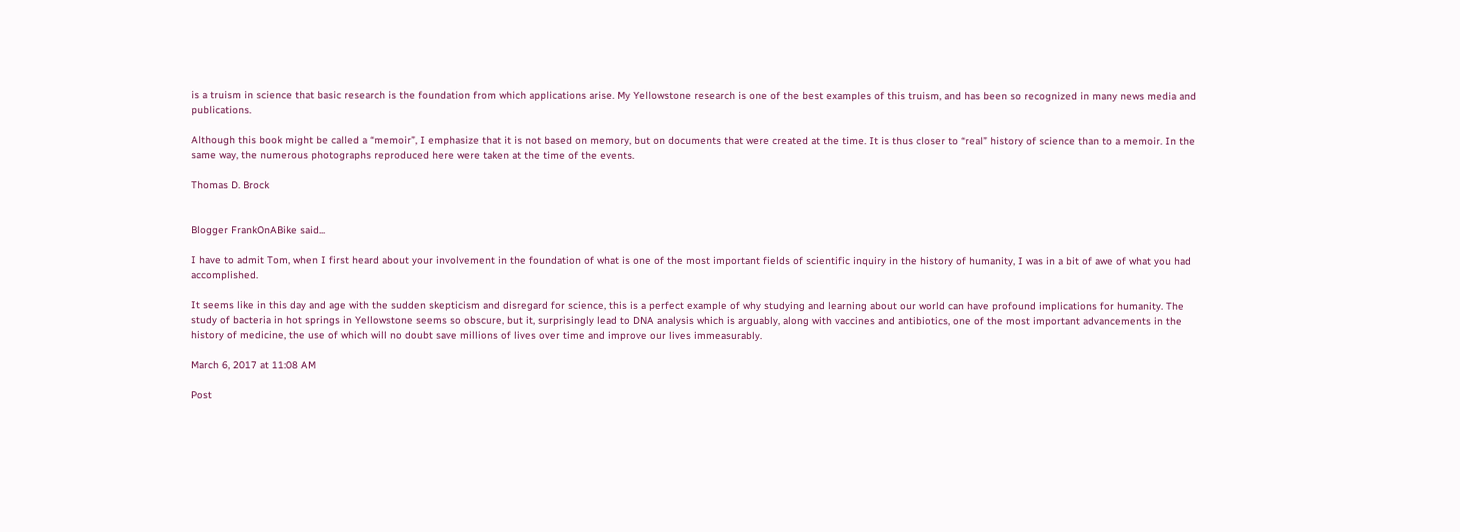is a truism in science that basic research is the foundation from which applications arise. My Yellowstone research is one of the best examples of this truism, and has been so recognized in many news media and publications.

Although this book might be called a “memoir”, I emphasize that it is not based on memory, but on documents that were created at the time. It is thus closer to “real” history of science than to a memoir. In the same way, the numerous photographs reproduced here were taken at the time of the events.

Thomas D. Brock


Blogger FrankOnABike said...

I have to admit Tom, when I first heard about your involvement in the foundation of what is one of the most important fields of scientific inquiry in the history of humanity, I was in a bit of awe of what you had accomplished.

It seems like in this day and age with the sudden skepticism and disregard for science, this is a perfect example of why studying and learning about our world can have profound implications for humanity. The study of bacteria in hot springs in Yellowstone seems so obscure, but it, surprisingly lead to DNA analysis which is arguably, along with vaccines and antibiotics, one of the most important advancements in the history of medicine, the use of which will no doubt save millions of lives over time and improve our lives immeasurably.

March 6, 2017 at 11:08 AM

Post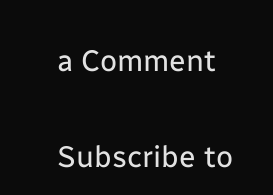a Comment

Subscribe to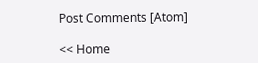Post Comments [Atom]

<< Home